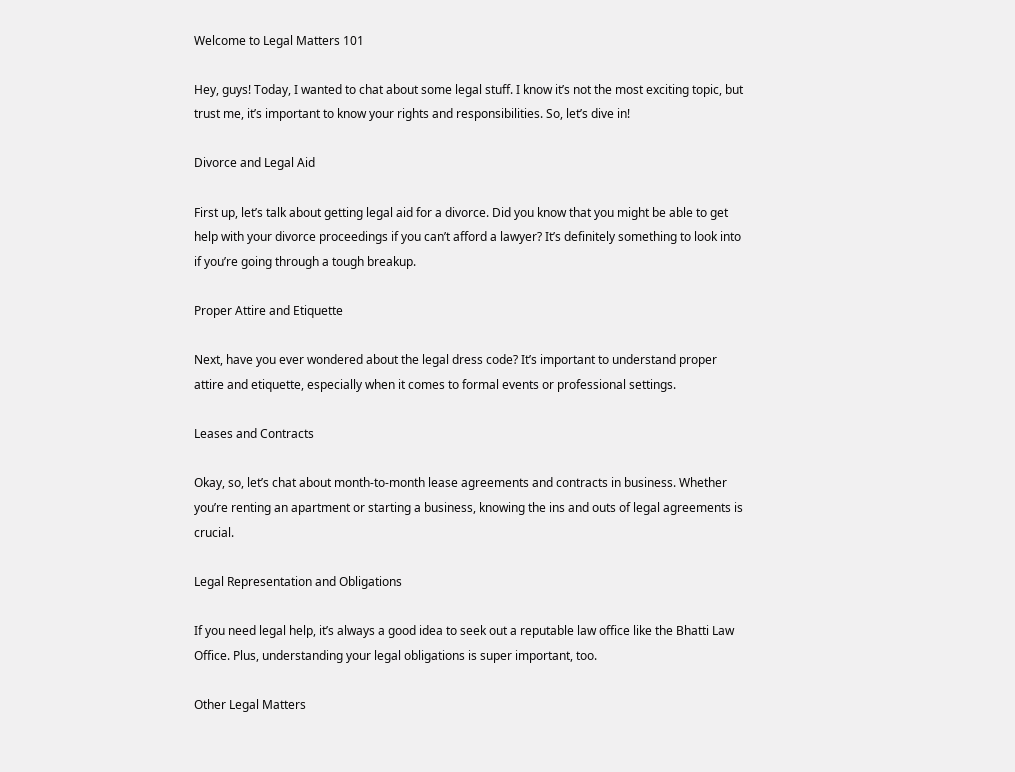Welcome to Legal Matters 101

Hey, guys! Today, I wanted to chat about some legal stuff. I know it’s not the most exciting topic, but trust me, it’s important to know your rights and responsibilities. So, let’s dive in!

Divorce and Legal Aid

First up, let’s talk about getting legal aid for a divorce. Did you know that you might be able to get help with your divorce proceedings if you can’t afford a lawyer? It’s definitely something to look into if you’re going through a tough breakup.

Proper Attire and Etiquette

Next, have you ever wondered about the legal dress code? It’s important to understand proper attire and etiquette, especially when it comes to formal events or professional settings.

Leases and Contracts

Okay, so, let’s chat about month-to-month lease agreements and contracts in business. Whether you’re renting an apartment or starting a business, knowing the ins and outs of legal agreements is crucial.

Legal Representation and Obligations

If you need legal help, it’s always a good idea to seek out a reputable law office like the Bhatti Law Office. Plus, understanding your legal obligations is super important, too.

Other Legal Matters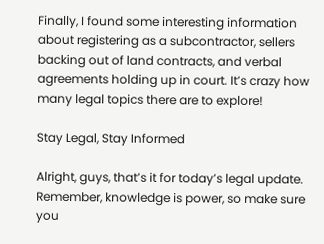Finally, I found some interesting information about registering as a subcontractor, sellers backing out of land contracts, and verbal agreements holding up in court. It’s crazy how many legal topics there are to explore!

Stay Legal, Stay Informed

Alright, guys, that’s it for today’s legal update. Remember, knowledge is power, so make sure you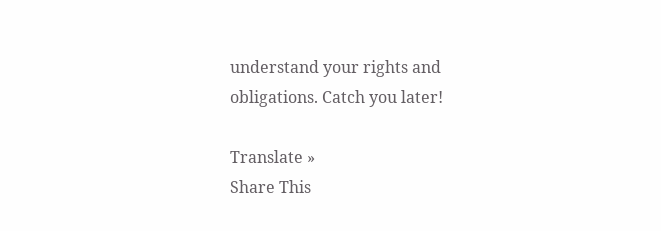understand your rights and obligations. Catch you later!

Translate »
Share This